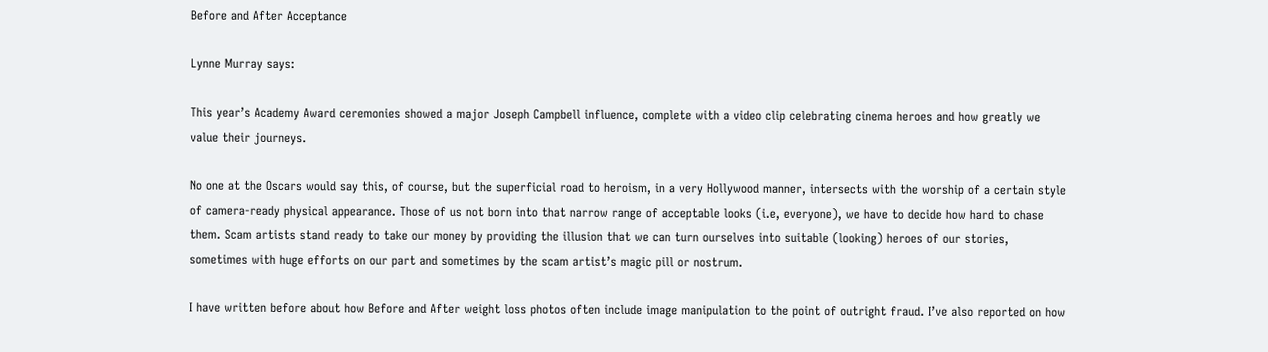Before and After Acceptance

Lynne Murray says:

This year’s Academy Award ceremonies showed a major Joseph Campbell influence, complete with a video clip celebrating cinema heroes and how greatly we value their journeys.

No one at the Oscars would say this, of course, but the superficial road to heroism, in a very Hollywood manner, intersects with the worship of a certain style of camera-ready physical appearance. Those of us not born into that narrow range of acceptable looks (i.e, everyone), we have to decide how hard to chase them. Scam artists stand ready to take our money by providing the illusion that we can turn ourselves into suitable (looking) heroes of our stories, sometimes with huge efforts on our part and sometimes by the scam artist’s magic pill or nostrum.

I have written before about how Before and After weight loss photos often include image manipulation to the point of outright fraud. I’ve also reported on how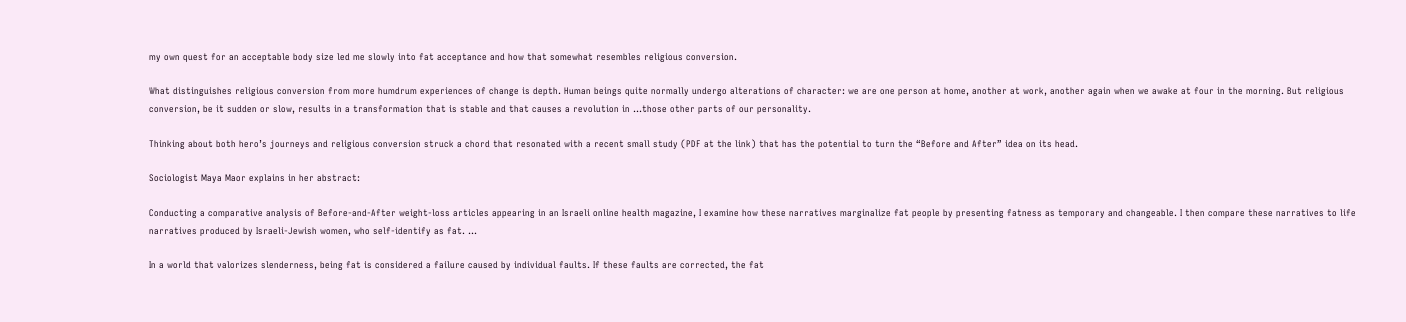my own quest for an acceptable body size led me slowly into fat acceptance and how that somewhat resembles religious conversion.

What distinguishes religious conversion from more humdrum experiences of change is depth. Human beings quite normally undergo alterations of character: we are one person at home, another at work, another again when we awake at four in the morning. But religious conversion, be it sudden or slow, results in a transformation that is stable and that causes a revolution in …those other parts of our personality.

Thinking about both hero’s journeys and religious conversion struck a chord that resonated with a recent small study (PDF at the link) that has the potential to turn the “Before and After” idea on its head.

Sociologist Maya Maor explains in her abstract:

Conducting a comparative analysis of Before-and-After weight-loss articles appearing in an Israeli online health magazine, I examine how these narratives marginalize fat people by presenting fatness as temporary and changeable. I then compare these narratives to life narratives produced by Israeli-Jewish women, who self-identify as fat. …

In a world that valorizes slenderness, being fat is considered a failure caused by individual faults. If these faults are corrected, the fat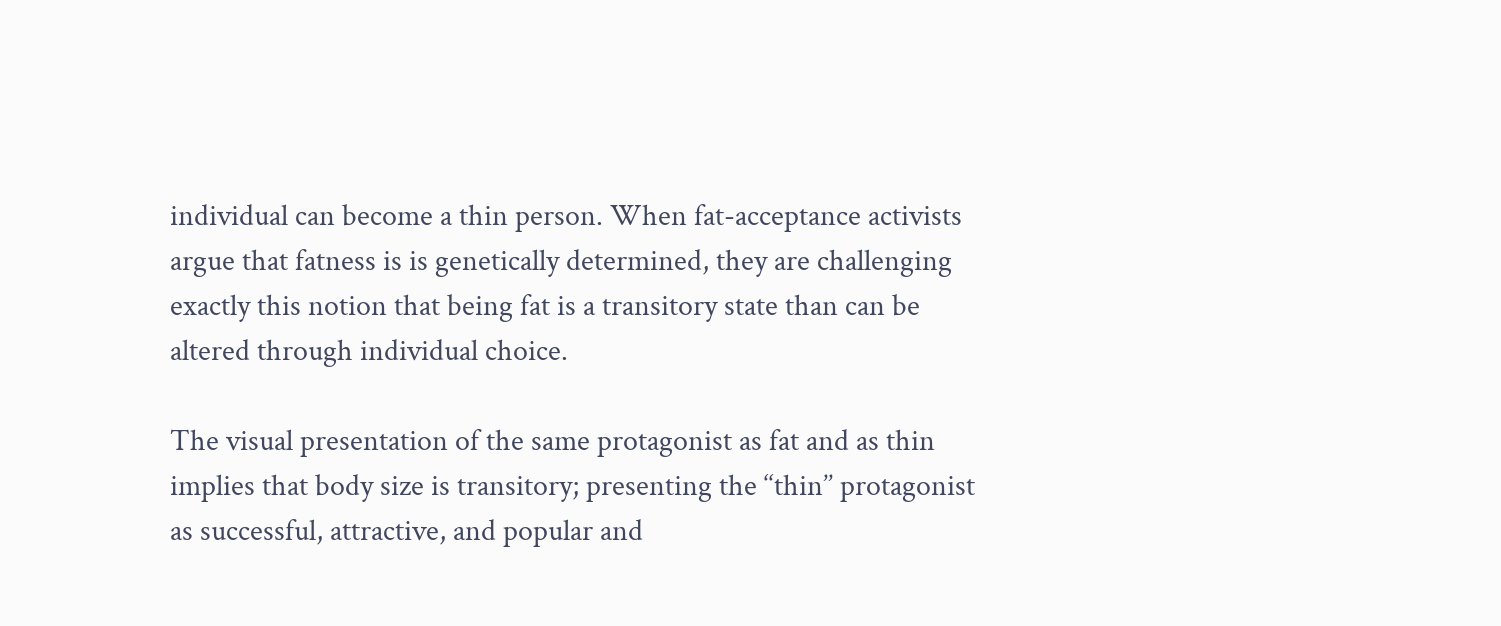individual can become a thin person. When fat-acceptance activists argue that fatness is is genetically determined, they are challenging exactly this notion that being fat is a transitory state than can be altered through individual choice.

The visual presentation of the same protagonist as fat and as thin implies that body size is transitory; presenting the ‘‘thin’’ protagonist as successful, attractive, and popular and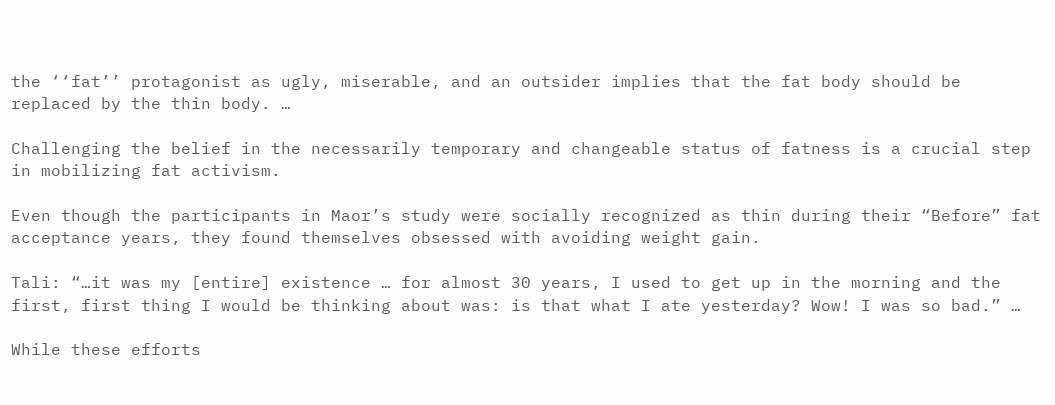the ‘‘fat’’ protagonist as ugly, miserable, and an outsider implies that the fat body should be replaced by the thin body. …

Challenging the belief in the necessarily temporary and changeable status of fatness is a crucial step in mobilizing fat activism.

Even though the participants in Maor’s study were socially recognized as thin during their “Before” fat acceptance years, they found themselves obsessed with avoiding weight gain.

Tali: “…it was my [entire] existence … for almost 30 years, I used to get up in the morning and the first, first thing I would be thinking about was: is that what I ate yesterday? Wow! I was so bad.” …

While these efforts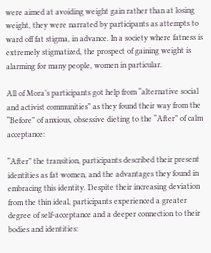were aimed at avoiding weight gain rather than at losing weight, they were narrated by participants as attempts to ward off fat stigma, in advance. In a society where fatness is extremely stigmatized, the prospect of gaining weight is alarming for many people, women in particular.

All of Mora’s participants got help from “alternative social and activist communities” as they found their way from the “Before” of anxious, obsessive dieting to the “After” of calm acceptance:

“After” the transition, participants described their present identities as fat women, and the advantages they found in embracing this identity. Despite their increasing deviation from the thin ideal, participants experienced a greater degree of self-acceptance and a deeper connection to their bodies and identities: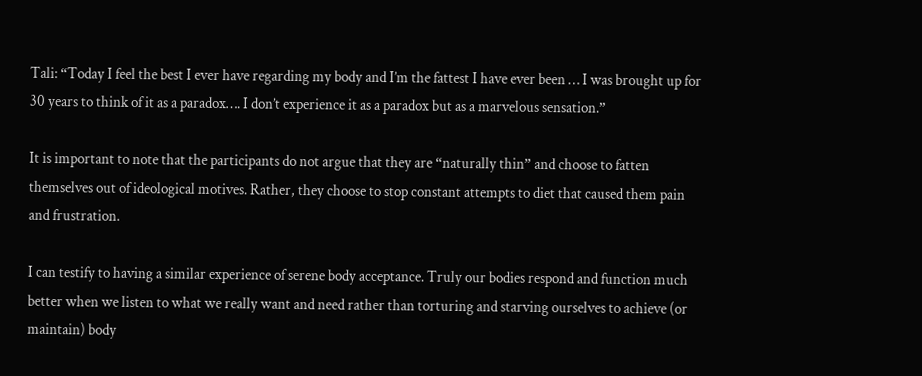Tali: “Today I feel the best I ever have regarding my body and I’m the fattest I have ever been … I was brought up for 30 years to think of it as a paradox…. I don’t experience it as a paradox but as a marvelous sensation.”

It is important to note that the participants do not argue that they are “naturally thin” and choose to fatten themselves out of ideological motives. Rather, they choose to stop constant attempts to diet that caused them pain and frustration.

I can testify to having a similar experience of serene body acceptance. Truly our bodies respond and function much better when we listen to what we really want and need rather than torturing and starving ourselves to achieve (or maintain) body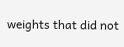weights that did not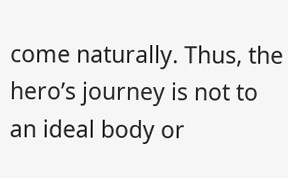come naturally. Thus, the hero’s journey is not to an ideal body or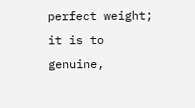perfect weight; it is to genuine,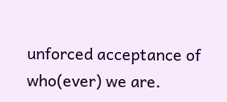unforced acceptance of who(ever) we are.